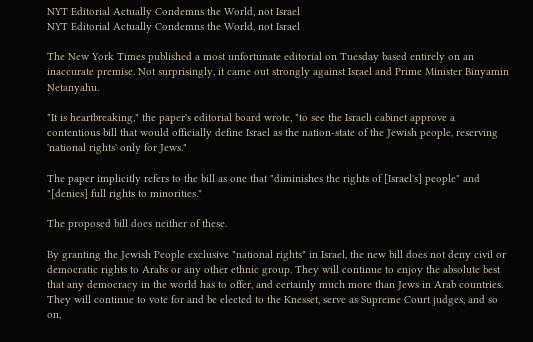NYT Editorial Actually Condemns the World, not Israel
NYT Editorial Actually Condemns the World, not Israel

The New York Times published a most unfortunate editorial on Tuesday based entirely on an inaccurate premise. Not surprisingly, it came out strongly against Israel and Prime Minister Binyamin Netanyahu.

"It is heartbreaking," the paper's editorial board wrote, "to see the Israeli cabinet approve a contentious bill that would officially define Israel as the nation-state of the Jewish people, reserving 'national rights' only for Jews."

The paper implicitly refers to the bill as one that "diminishes the rights of [Israel's] people" and "[denies] full rights to minorities."

The proposed bill does neither of these.

By granting the Jewish People exclusive "national rights" in Israel, the new bill does not deny civil or democratic rights to Arabs or any other ethnic group. They will continue to enjoy the absolute best that any democracy in the world has to offer, and certainly much more than Jews in Arab countries. They will continue to vote for and be elected to the Knesset, serve as Supreme Court judges, and so on,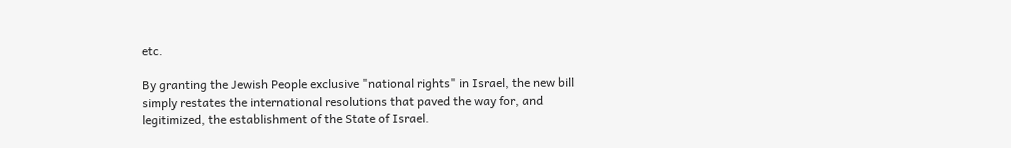etc.

By granting the Jewish People exclusive "national rights" in Israel, the new bill simply restates the international resolutions that paved the way for, and legitimized, the establishment of the State of Israel.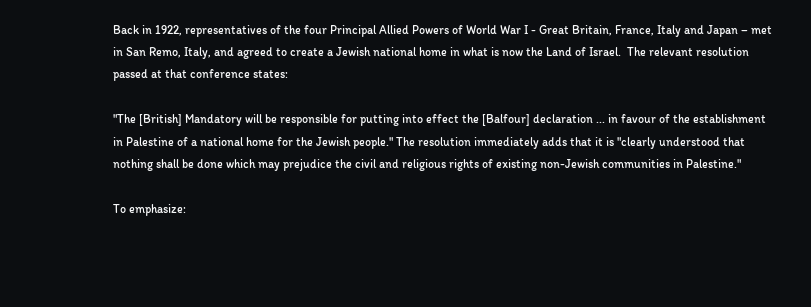Back in 1922, representatives of the four Principal Allied Powers of World War I - Great Britain, France, Italy and Japan – met in San Remo, Italy, and agreed to create a Jewish national home in what is now the Land of Israel.  The relevant resolution passed at that conference states:

"The [British] Mandatory will be responsible for putting into effect the [Balfour] declaration ... in favour of the establishment in Palestine of a national home for the Jewish people." The resolution immediately adds that it is "clearly understood that nothing shall be done which may prejudice the civil and religious rights of existing non-Jewish communities in Palestine."

To emphasize: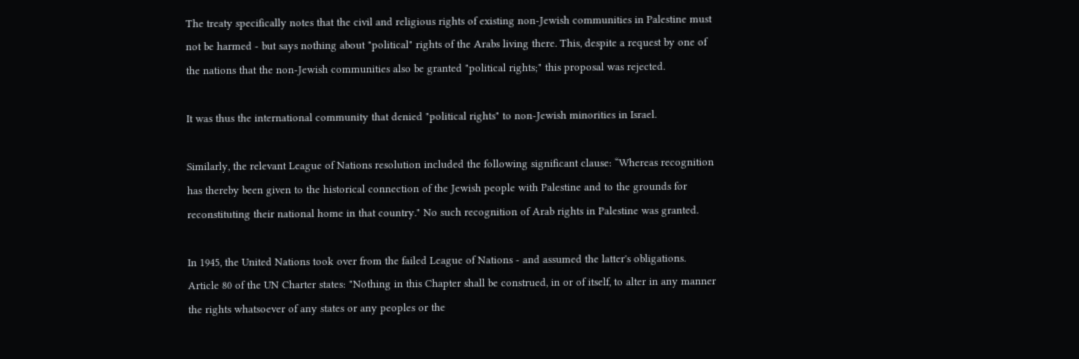The treaty specifically notes that the civil and religious rights of existing non-Jewish communities in Palestine must not be harmed - but says nothing about "political" rights of the Arabs living there. This, despite a request by one of the nations that the non-Jewish communities also be granted "political rights;" this proposal was rejected.

It was thus the international community that denied "political rights" to non-Jewish minorities in Israel.

Similarly, the relevant League of Nations resolution included the following significant clause: “Whereas recognition has thereby been given to the historical connection of the Jewish people with Palestine and to the grounds for reconstituting their national home in that country." No such recognition of Arab rights in Palestine was granted.

In 1945, the United Nations took over from the failed League of Nations - and assumed the latter's obligations.  Article 80 of the UN Charter states: "Nothing in this Chapter shall be construed, in or of itself, to alter in any manner the rights whatsoever of any states or any peoples or the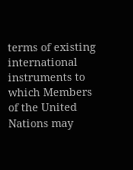terms of existing international instruments to which Members of the United Nations may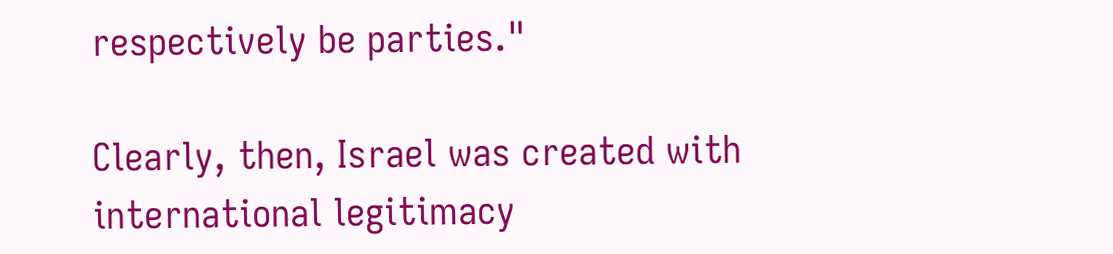respectively be parties."

Clearly, then, Israel was created with international legitimacy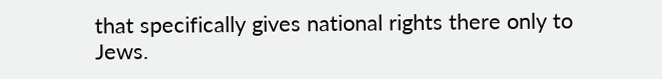that specifically gives national rights there only to Jews.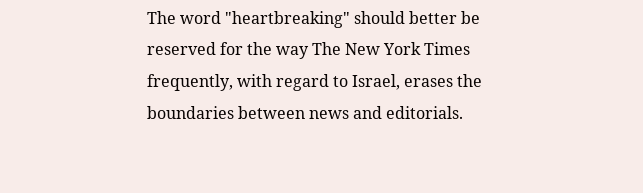The word "heartbreaking" should better be reserved for the way The New York Times frequently, with regard to Israel, erases the boundaries between news and editorials.